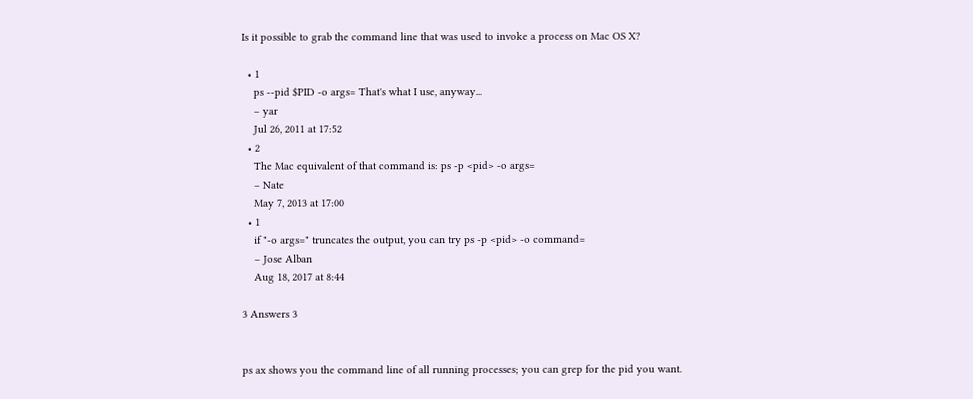Is it possible to grab the command line that was used to invoke a process on Mac OS X?

  • 1
    ps --pid $PID -o args= That's what I use, anyway...
    – yar
    Jul 26, 2011 at 17:52
  • 2
    The Mac equivalent of that command is: ps -p <pid> -o args=
    – Nate
    May 7, 2013 at 17:00
  • 1
    if "-o args=" truncates the output, you can try ps -p <pid> -o command=
    – Jose Alban
    Aug 18, 2017 at 8:44

3 Answers 3


ps ax shows you the command line of all running processes; you can grep for the pid you want.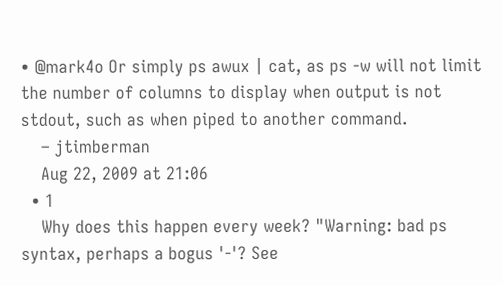• @mark4o Or simply ps awux | cat, as ps -w will not limit the number of columns to display when output is not stdout, such as when piped to another command.
    – jtimberman
    Aug 22, 2009 at 21:06
  • 1
    Why does this happen every week? "Warning: bad ps syntax, perhaps a bogus '-'? See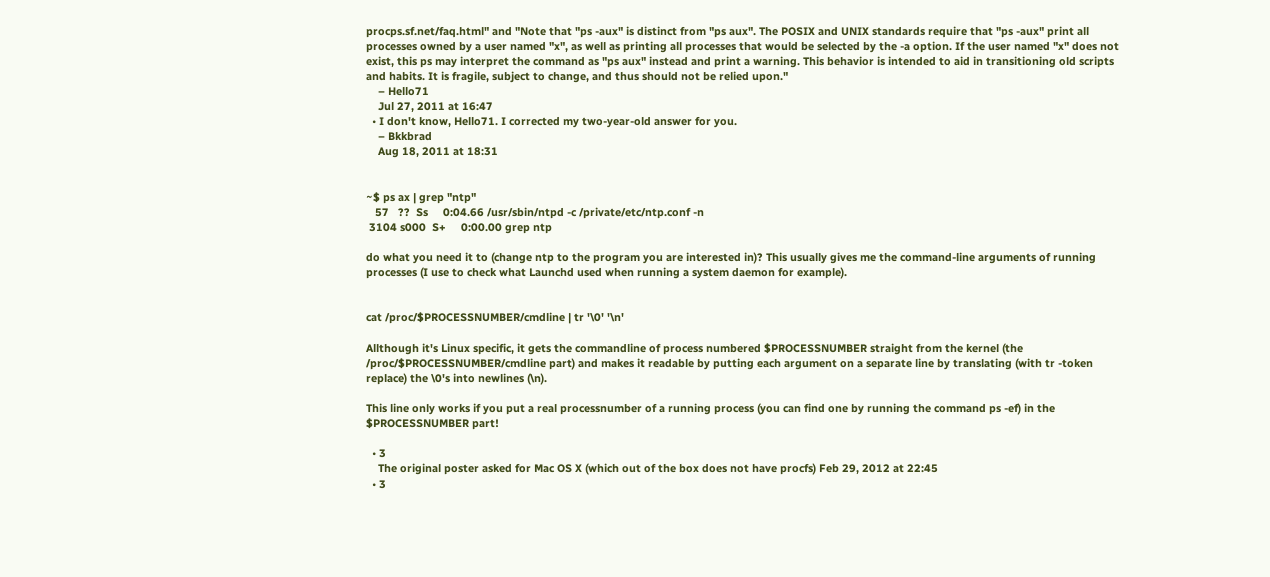procps.sf.net/faq.html" and "Note that "ps -aux" is distinct from "ps aux". The POSIX and UNIX standards require that "ps -aux" print all processes owned by a user named "x", as well as printing all processes that would be selected by the -a option. If the user named "x" does not exist, this ps may interpret the command as "ps aux" instead and print a warning. This behavior is intended to aid in transitioning old scripts and habits. It is fragile, subject to change, and thus should not be relied upon."
    – Hello71
    Jul 27, 2011 at 16:47
  • I don't know, Hello71. I corrected my two-year-old answer for you.
    – Bkkbrad
    Aug 18, 2011 at 18:31


~$ ps ax | grep "ntp"
   57   ??  Ss     0:04.66 /usr/sbin/ntpd -c /private/etc/ntp.conf -n
 3104 s000  S+     0:00.00 grep ntp

do what you need it to (change ntp to the program you are interested in)? This usually gives me the command-line arguments of running processes (I use to check what Launchd used when running a system daemon for example).


cat /proc/$PROCESSNUMBER/cmdline | tr '\0' '\n'

Allthough it's Linux specific, it gets the commandline of process numbered $PROCESSNUMBER straight from the kernel (the /proc/$PROCESSNUMBER/cmdline part) and makes it readable by putting each argument on a separate line by translating (with tr -token replace) the \0's into newlines (\n).

This line only works if you put a real processnumber of a running process (you can find one by running the command ps -ef) in the $PROCESSNUMBER part!

  • 3
    The original poster asked for Mac OS X (which out of the box does not have procfs) Feb 29, 2012 at 22:45
  • 3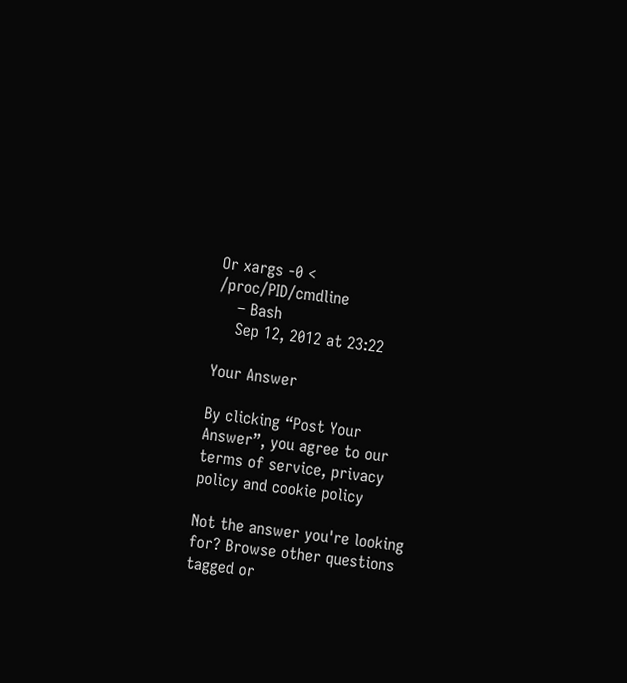Or xargs -0 < /proc/PID/cmdline
    – Bash
    Sep 12, 2012 at 23:22

Your Answer

By clicking “Post Your Answer”, you agree to our terms of service, privacy policy and cookie policy

Not the answer you're looking for? Browse other questions tagged or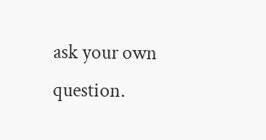ask your own question.